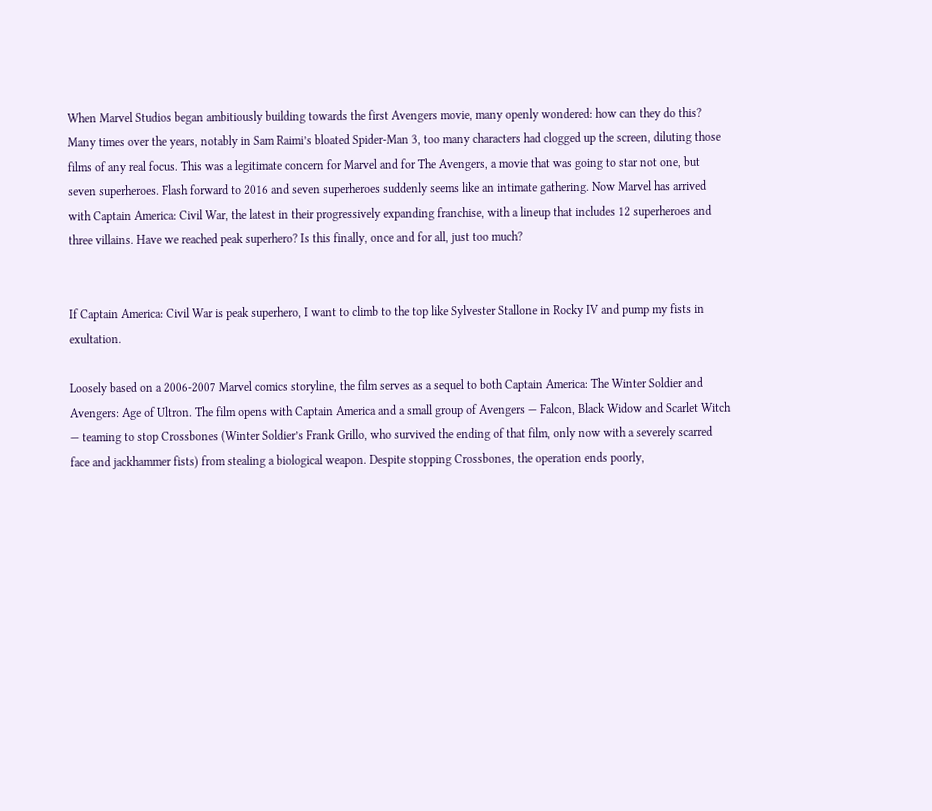When Marvel Studios began ambitiously building towards the first Avengers movie, many openly wondered: how can they do this? Many times over the years, notably in Sam Raimi’s bloated Spider-Man 3, too many characters had clogged up the screen, diluting those films of any real focus. This was a legitimate concern for Marvel and for The Avengers, a movie that was going to star not one, but seven superheroes. Flash forward to 2016 and seven superheroes suddenly seems like an intimate gathering. Now Marvel has arrived with Captain America: Civil War, the latest in their progressively expanding franchise, with a lineup that includes 12 superheroes and three villains. Have we reached peak superhero? Is this finally, once and for all, just too much?


If Captain America: Civil War is peak superhero, I want to climb to the top like Sylvester Stallone in Rocky IV and pump my fists in exultation.

Loosely based on a 2006-2007 Marvel comics storyline, the film serves as a sequel to both Captain America: The Winter Soldier and Avengers: Age of Ultron. The film opens with Captain America and a small group of Avengers — Falcon, Black Widow and Scarlet Witch — teaming to stop Crossbones (Winter Soldier’s Frank Grillo, who survived the ending of that film, only now with a severely scarred face and jackhammer fists) from stealing a biological weapon. Despite stopping Crossbones, the operation ends poorly,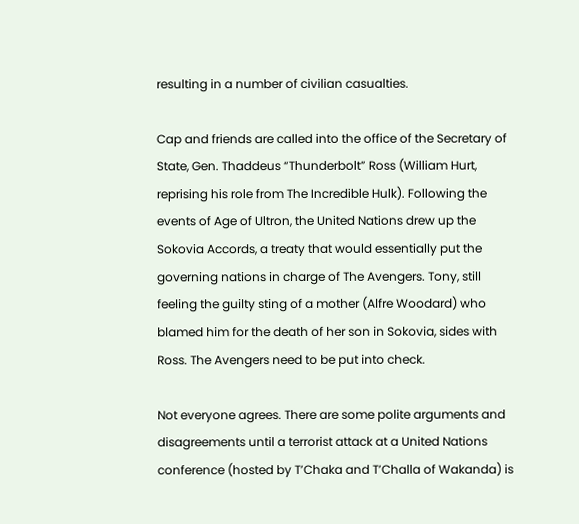resulting in a number of civilian casualties.

Cap and friends are called into the office of the Secretary of State, Gen. Thaddeus “Thunderbolt” Ross (William Hurt, reprising his role from The Incredible Hulk). Following the events of Age of Ultron, the United Nations drew up the Sokovia Accords, a treaty that would essentially put the governing nations in charge of The Avengers. Tony, still feeling the guilty sting of a mother (Alfre Woodard) who blamed him for the death of her son in Sokovia, sides with Ross. The Avengers need to be put into check.

Not everyone agrees. There are some polite arguments and disagreements until a terrorist attack at a United Nations conference (hosted by T’Chaka and T’Challa of Wakanda) is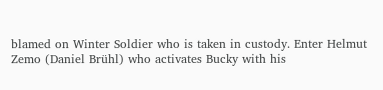blamed on Winter Soldier who is taken in custody. Enter Helmut Zemo (Daniel Brühl) who activates Bucky with his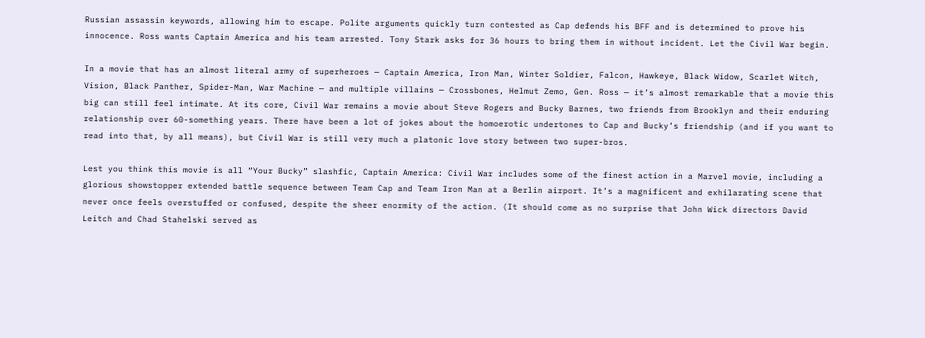Russian assassin keywords, allowing him to escape. Polite arguments quickly turn contested as Cap defends his BFF and is determined to prove his innocence. Ross wants Captain America and his team arrested. Tony Stark asks for 36 hours to bring them in without incident. Let the Civil War begin.

In a movie that has an almost literal army of superheroes — Captain America, Iron Man, Winter Soldier, Falcon, Hawkeye, Black Widow, Scarlet Witch, Vision, Black Panther, Spider-Man, War Machine — and multiple villains — Crossbones, Helmut Zemo, Gen. Ross — it’s almost remarkable that a movie this big can still feel intimate. At its core, Civil War remains a movie about Steve Rogers and Bucky Barnes, two friends from Brooklyn and their enduring relationship over 60-something years. There have been a lot of jokes about the homoerotic undertones to Cap and Bucky’s friendship (and if you want to read into that, by all means), but Civil War is still very much a platonic love story between two super-bros.

Lest you think this movie is all “Your Bucky” slashfic, Captain America: Civil War includes some of the finest action in a Marvel movie, including a glorious showstopper extended battle sequence between Team Cap and Team Iron Man at a Berlin airport. It’s a magnificent and exhilarating scene that never once feels overstuffed or confused, despite the sheer enormity of the action. (It should come as no surprise that John Wick directors David Leitch and Chad Stahelski served as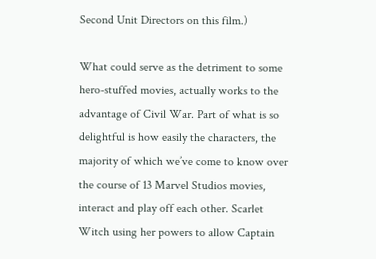Second Unit Directors on this film.)

What could serve as the detriment to some hero-stuffed movies, actually works to the advantage of Civil War. Part of what is so delightful is how easily the characters, the majority of which we’ve come to know over the course of 13 Marvel Studios movies, interact and play off each other. Scarlet Witch using her powers to allow Captain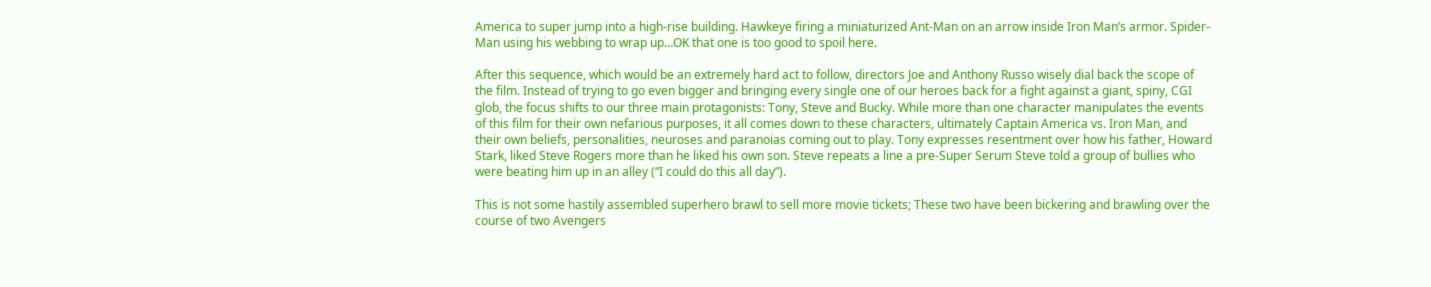America to super jump into a high-rise building. Hawkeye firing a miniaturized Ant-Man on an arrow inside Iron Man’s armor. Spider-Man using his webbing to wrap up…OK that one is too good to spoil here.

After this sequence, which would be an extremely hard act to follow, directors Joe and Anthony Russo wisely dial back the scope of the film. Instead of trying to go even bigger and bringing every single one of our heroes back for a fight against a giant, spiny, CGI glob, the focus shifts to our three main protagonists: Tony, Steve and Bucky. While more than one character manipulates the events of this film for their own nefarious purposes, it all comes down to these characters, ultimately Captain America vs. Iron Man, and their own beliefs, personalities, neuroses and paranoias coming out to play. Tony expresses resentment over how his father, Howard Stark, liked Steve Rogers more than he liked his own son. Steve repeats a line a pre-Super Serum Steve told a group of bullies who were beating him up in an alley (“I could do this all day”).

This is not some hastily assembled superhero brawl to sell more movie tickets; These two have been bickering and brawling over the course of two Avengers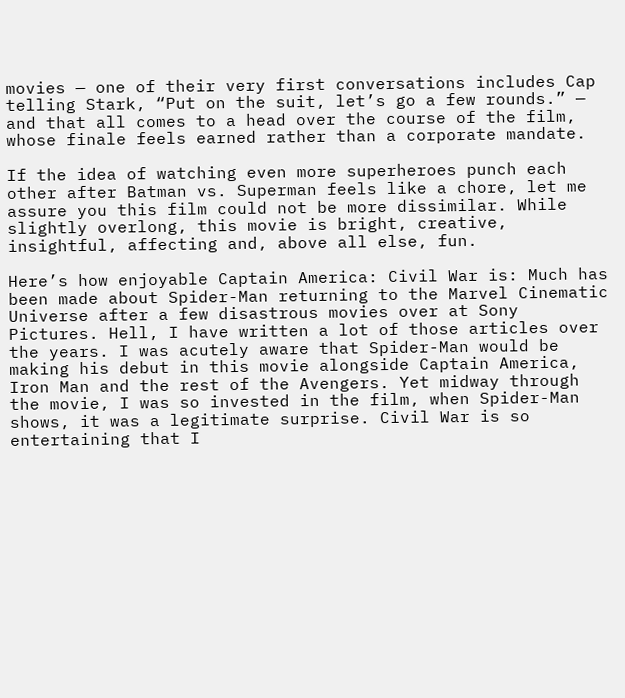movies — one of their very first conversations includes Cap telling Stark, “Put on the suit, let’s go a few rounds.” — and that all comes to a head over the course of the film, whose finale feels earned rather than a corporate mandate.

If the idea of watching even more superheroes punch each other after Batman vs. Superman feels like a chore, let me assure you this film could not be more dissimilar. While slightly overlong, this movie is bright, creative, insightful, affecting and, above all else, fun.

Here’s how enjoyable Captain America: Civil War is: Much has been made about Spider-Man returning to the Marvel Cinematic Universe after a few disastrous movies over at Sony Pictures. Hell, I have written a lot of those articles over the years. I was acutely aware that Spider-Man would be making his debut in this movie alongside Captain America, Iron Man and the rest of the Avengers. Yet midway through the movie, I was so invested in the film, when Spider-Man shows, it was a legitimate surprise. Civil War is so entertaining that I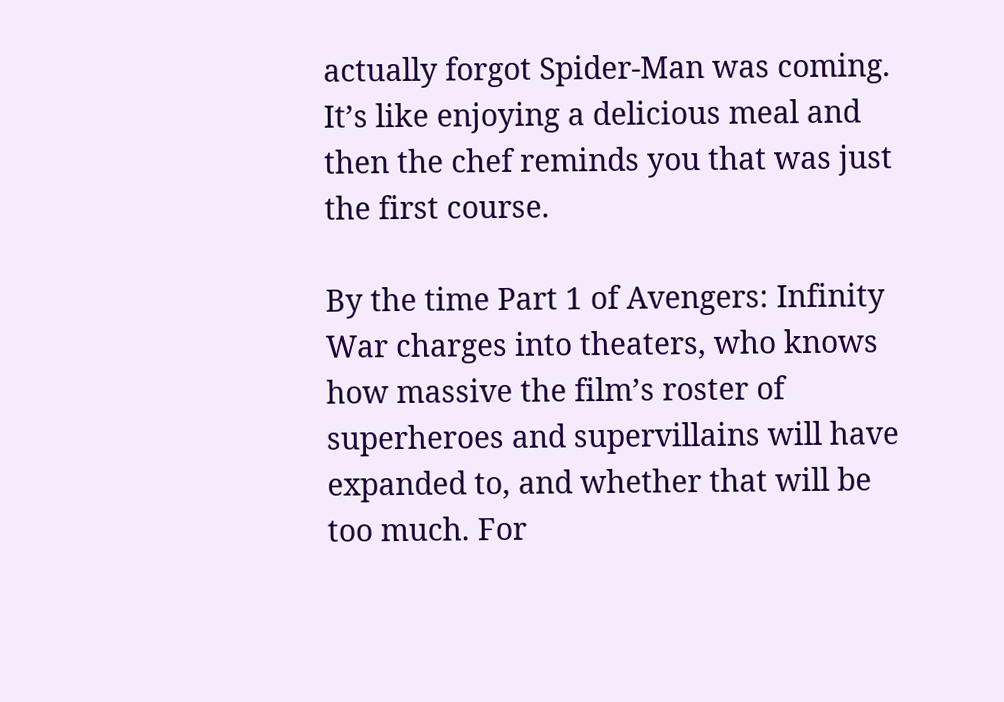actually forgot Spider-Man was coming. It’s like enjoying a delicious meal and then the chef reminds you that was just the first course.

By the time Part 1 of Avengers: Infinity War charges into theaters, who knows how massive the film’s roster of superheroes and supervillains will have expanded to, and whether that will be too much. For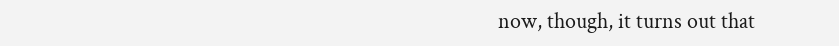now, though, it turns out that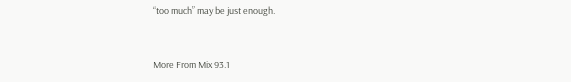“too much” may be just enough.


More From Mix 93.1